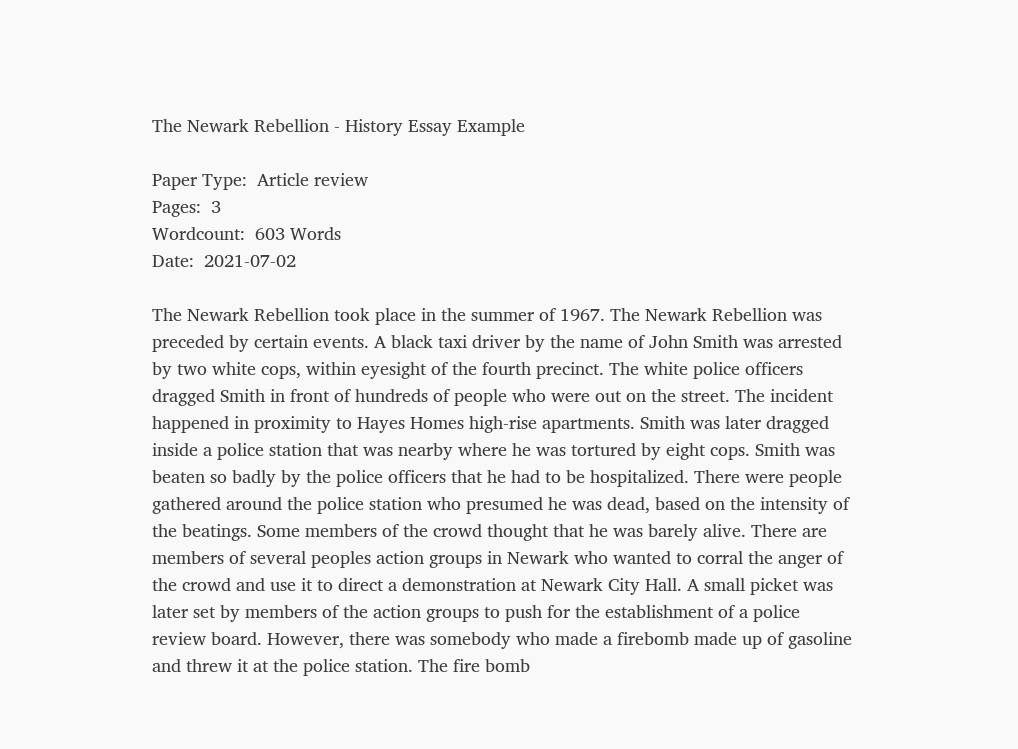The Newark Rebellion - History Essay Example

Paper Type:  Article review
Pages:  3
Wordcount:  603 Words
Date:  2021-07-02

The Newark Rebellion took place in the summer of 1967. The Newark Rebellion was preceded by certain events. A black taxi driver by the name of John Smith was arrested by two white cops, within eyesight of the fourth precinct. The white police officers dragged Smith in front of hundreds of people who were out on the street. The incident happened in proximity to Hayes Homes high-rise apartments. Smith was later dragged inside a police station that was nearby where he was tortured by eight cops. Smith was beaten so badly by the police officers that he had to be hospitalized. There were people gathered around the police station who presumed he was dead, based on the intensity of the beatings. Some members of the crowd thought that he was barely alive. There are members of several peoples action groups in Newark who wanted to corral the anger of the crowd and use it to direct a demonstration at Newark City Hall. A small picket was later set by members of the action groups to push for the establishment of a police review board. However, there was somebody who made a firebomb made up of gasoline and threw it at the police station. The fire bomb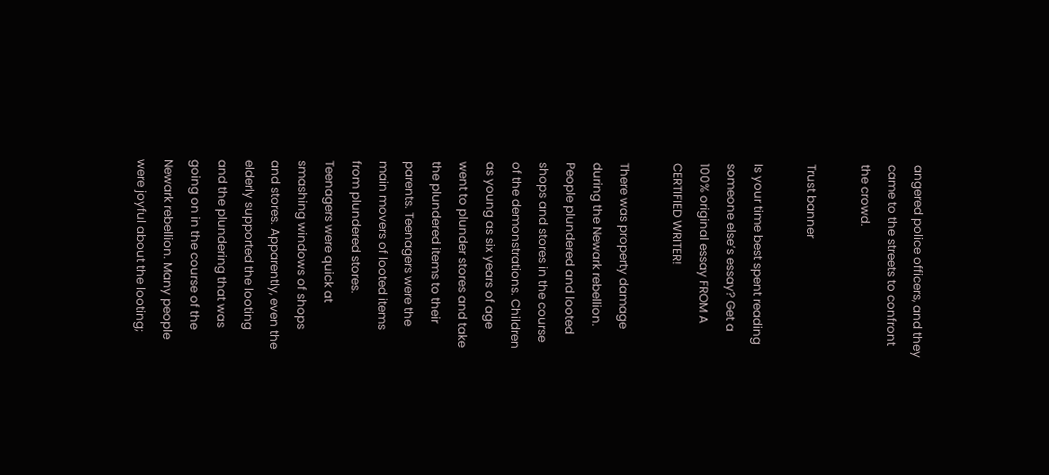angered police officers, and they came to the streets to confront the crowd.

Trust banner

Is your time best spent reading someone else’s essay? Get a 100% original essay FROM A CERTIFIED WRITER!

There was property damage during the Newark rebellion. People plundered and looted shops and stores in the course of the demonstrations. Children as young as six years of age went to plunder stores and take the plundered items to their parents. Teenagers were the main movers of looted items from plundered stores. Teenagers were quick at smashing windows of shops and stores. Apparently, even the elderly supported the looting and the plundering that was going on in the course of the Newark rebellion. Many people were joyful about the looting;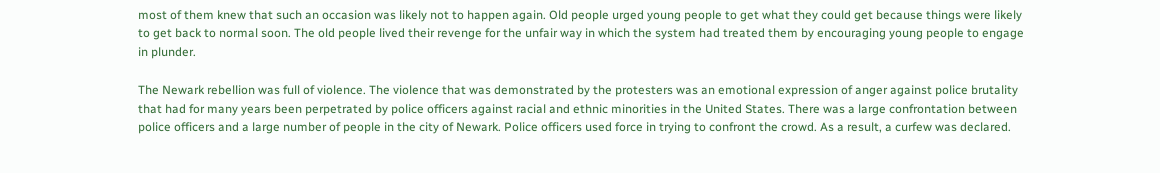most of them knew that such an occasion was likely not to happen again. Old people urged young people to get what they could get because things were likely to get back to normal soon. The old people lived their revenge for the unfair way in which the system had treated them by encouraging young people to engage in plunder.

The Newark rebellion was full of violence. The violence that was demonstrated by the protesters was an emotional expression of anger against police brutality that had for many years been perpetrated by police officers against racial and ethnic minorities in the United States. There was a large confrontation between police officers and a large number of people in the city of Newark. Police officers used force in trying to confront the crowd. As a result, a curfew was declared.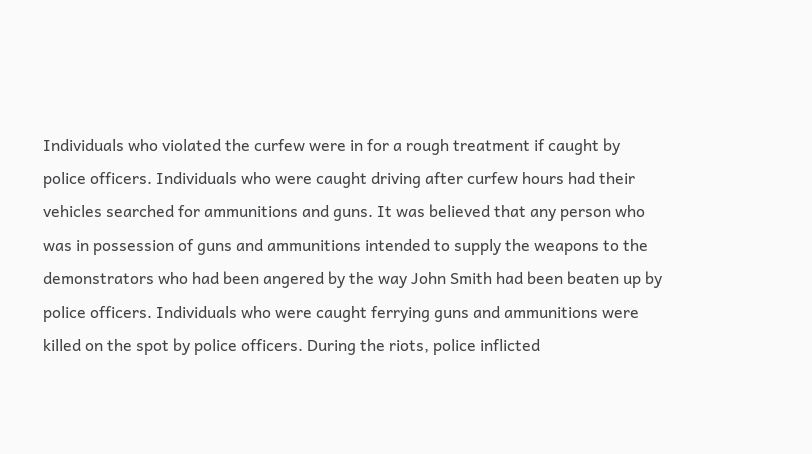Individuals who violated the curfew were in for a rough treatment if caught by police officers. Individuals who were caught driving after curfew hours had their vehicles searched for ammunitions and guns. It was believed that any person who was in possession of guns and ammunitions intended to supply the weapons to the demonstrators who had been angered by the way John Smith had been beaten up by police officers. Individuals who were caught ferrying guns and ammunitions were killed on the spot by police officers. During the riots, police inflicted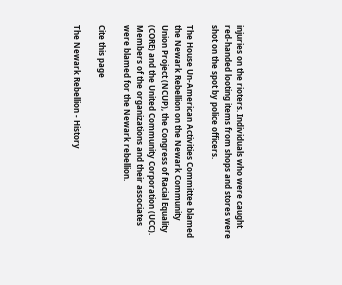injuries on the rioters. Individuals who were caught red-handed looting items from shops and stores were shot on the spot by police officers.

The House Un-American Activities Committee blamed the Newark Rebellion on the Newark Community Union Project (NCUP), the Congress of Racial Equality (CORE) and the United Community Corporation (UCC). Members of the organizations and their associates were blamed for the Newark rebellion.

Cite this page

The Newark Rebellion - History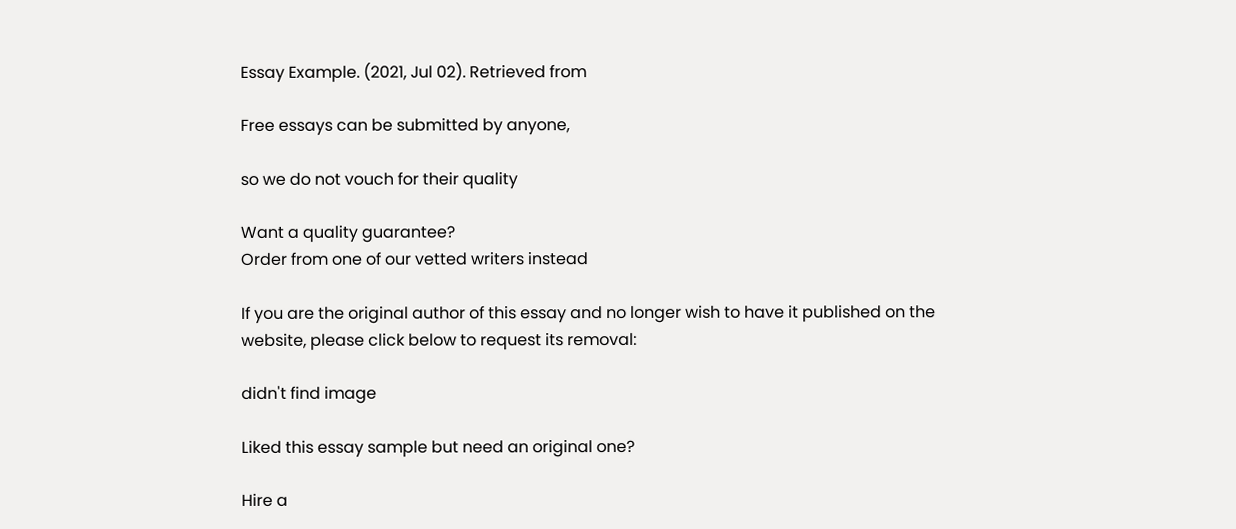Essay Example. (2021, Jul 02). Retrieved from

Free essays can be submitted by anyone,

so we do not vouch for their quality

Want a quality guarantee?
Order from one of our vetted writers instead

If you are the original author of this essay and no longer wish to have it published on the website, please click below to request its removal:

didn't find image

Liked this essay sample but need an original one?

Hire a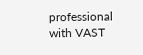professional with VAST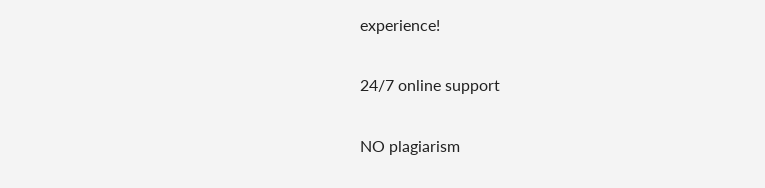experience!

24/7 online support

NO plagiarism